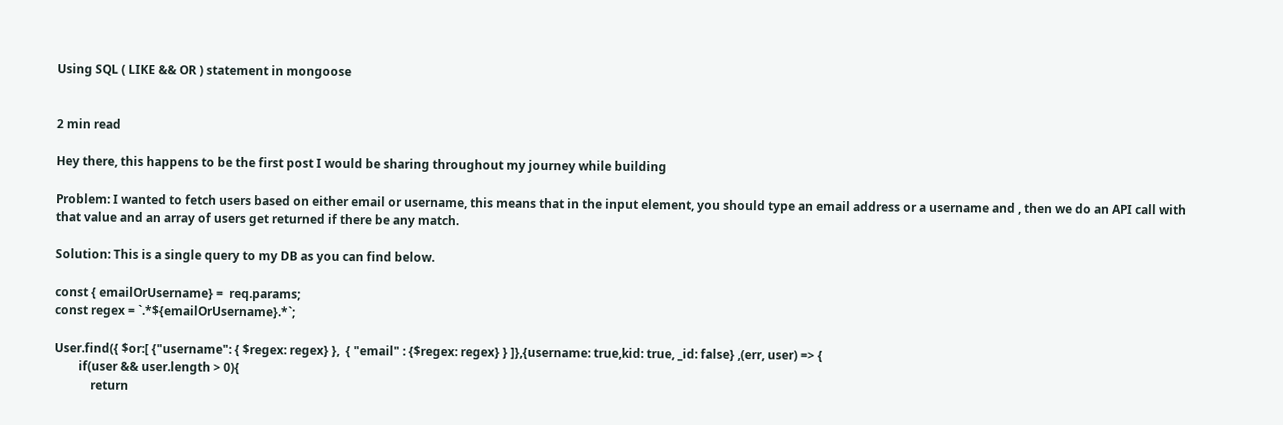Using SQL ( LIKE && OR ) statement in mongoose


2 min read

Hey there, this happens to be the first post I would be sharing throughout my journey while building

Problem: I wanted to fetch users based on either email or username, this means that in the input element, you should type an email address or a username and , then we do an API call with that value and an array of users get returned if there be any match.

Solution: This is a single query to my DB as you can find below.

const { emailOrUsername} =  req.params;
const regex = `.*${emailOrUsername}.*`;

User.find({ $or:[ {"username": { $regex: regex} },  { "email" : {$regex: regex} } ]},{username: true,kid: true, _id: false} ,(err, user) => {
        if(user && user.length > 0){
            return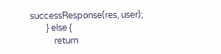successResponse(res, user);
        } else {
            return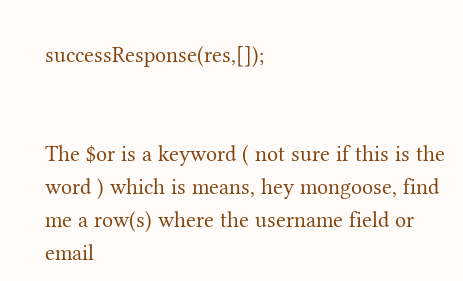successResponse(res,[]);


The $or is a keyword ( not sure if this is the word ) which is means, hey mongoose, find me a row(s) where the username field or email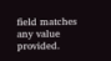field matches any value provided.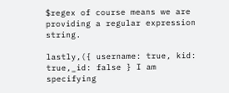$regex of course means we are providing a regular expression string.

lastly,({ username: true, kid: true,_id: false } I am specifying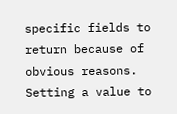specific fields to return because of obvious reasons. Setting a value to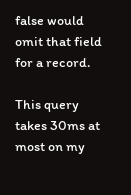false would omit that field for a record.

This query takes 30ms at most on my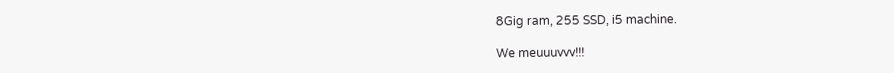8Gig ram, 255 SSD, i5 machine.

We meuuuvvv!!!